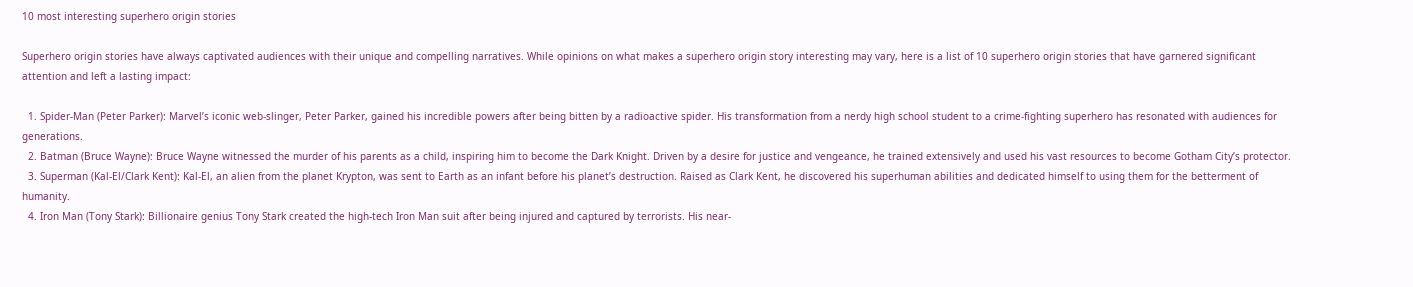10 most interesting superhero origin stories

Superhero origin stories have always captivated audiences with their unique and compelling narratives. While opinions on what makes a superhero origin story interesting may vary, here is a list of 10 superhero origin stories that have garnered significant attention and left a lasting impact:

  1. Spider-Man (Peter Parker): Marvel’s iconic web-slinger, Peter Parker, gained his incredible powers after being bitten by a radioactive spider. His transformation from a nerdy high school student to a crime-fighting superhero has resonated with audiences for generations.
  2. Batman (Bruce Wayne): Bruce Wayne witnessed the murder of his parents as a child, inspiring him to become the Dark Knight. Driven by a desire for justice and vengeance, he trained extensively and used his vast resources to become Gotham City’s protector.
  3. Superman (Kal-El/Clark Kent): Kal-El, an alien from the planet Krypton, was sent to Earth as an infant before his planet’s destruction. Raised as Clark Kent, he discovered his superhuman abilities and dedicated himself to using them for the betterment of humanity.
  4. Iron Man (Tony Stark): Billionaire genius Tony Stark created the high-tech Iron Man suit after being injured and captured by terrorists. His near-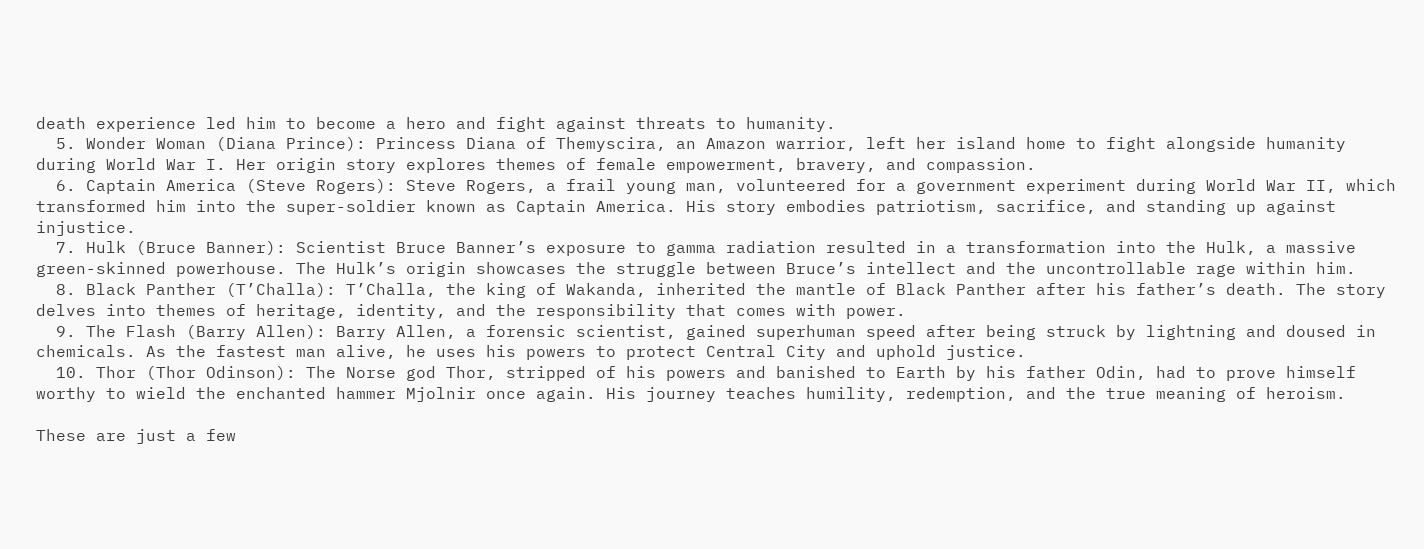death experience led him to become a hero and fight against threats to humanity.
  5. Wonder Woman (Diana Prince): Princess Diana of Themyscira, an Amazon warrior, left her island home to fight alongside humanity during World War I. Her origin story explores themes of female empowerment, bravery, and compassion.
  6. Captain America (Steve Rogers): Steve Rogers, a frail young man, volunteered for a government experiment during World War II, which transformed him into the super-soldier known as Captain America. His story embodies patriotism, sacrifice, and standing up against injustice.
  7. Hulk (Bruce Banner): Scientist Bruce Banner’s exposure to gamma radiation resulted in a transformation into the Hulk, a massive green-skinned powerhouse. The Hulk’s origin showcases the struggle between Bruce’s intellect and the uncontrollable rage within him.
  8. Black Panther (T’Challa): T’Challa, the king of Wakanda, inherited the mantle of Black Panther after his father’s death. The story delves into themes of heritage, identity, and the responsibility that comes with power.
  9. The Flash (Barry Allen): Barry Allen, a forensic scientist, gained superhuman speed after being struck by lightning and doused in chemicals. As the fastest man alive, he uses his powers to protect Central City and uphold justice.
  10. Thor (Thor Odinson): The Norse god Thor, stripped of his powers and banished to Earth by his father Odin, had to prove himself worthy to wield the enchanted hammer Mjolnir once again. His journey teaches humility, redemption, and the true meaning of heroism.

These are just a few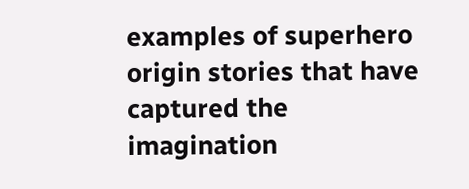examples of superhero origin stories that have captured the imagination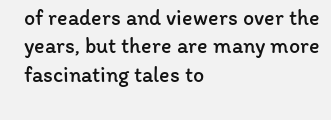of readers and viewers over the years, but there are many more fascinating tales to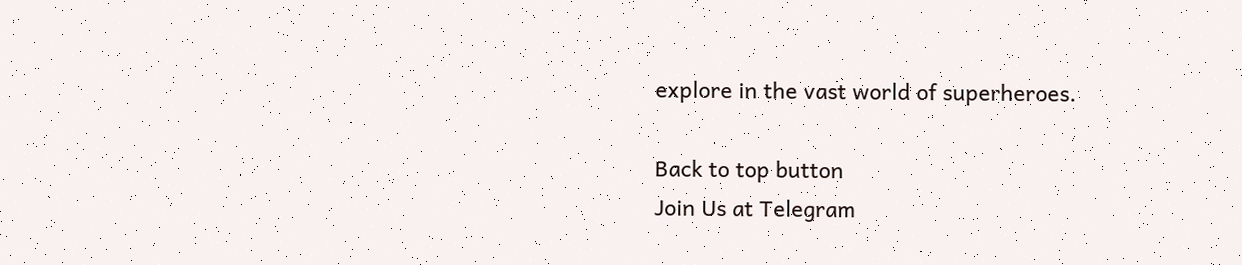explore in the vast world of superheroes.

Back to top button
Join Us at Telegram